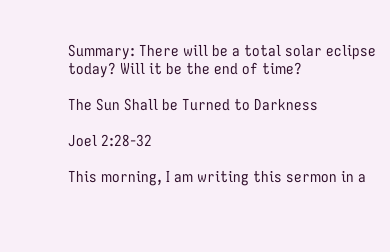Summary: There will be a total solar eclipse today? Will it be the end of time?

The Sun Shall be Turned to Darkness

Joel 2:28-32

This morning, I am writing this sermon in a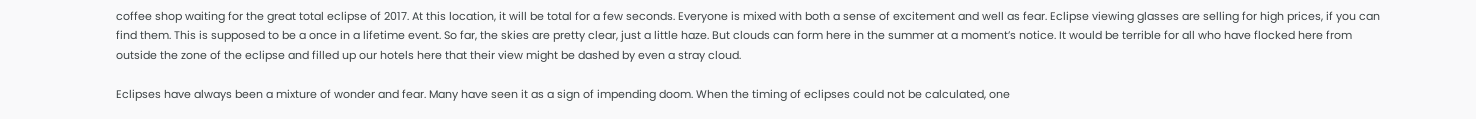coffee shop waiting for the great total eclipse of 2017. At this location, it will be total for a few seconds. Everyone is mixed with both a sense of excitement and well as fear. Eclipse viewing glasses are selling for high prices, if you can find them. This is supposed to be a once in a lifetime event. So far, the skies are pretty clear, just a little haze. But clouds can form here in the summer at a moment’s notice. It would be terrible for all who have flocked here from outside the zone of the eclipse and filled up our hotels here that their view might be dashed by even a stray cloud.

Eclipses have always been a mixture of wonder and fear. Many have seen it as a sign of impending doom. When the timing of eclipses could not be calculated, one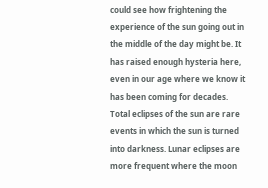could see how frightening the experience of the sun going out in the middle of the day might be. It has raised enough hysteria here, even in our age where we know it has been coming for decades. Total eclipses of the sun are rare events in which the sun is turned into darkness. Lunar eclipses are more frequent where the moon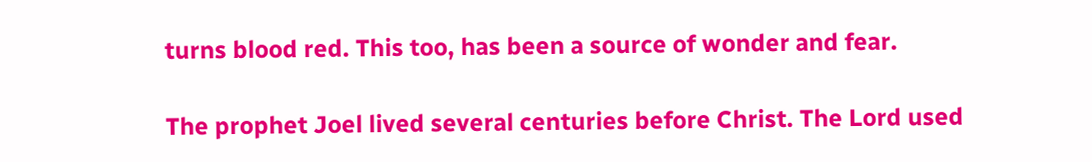turns blood red. This too, has been a source of wonder and fear.

The prophet Joel lived several centuries before Christ. The Lord used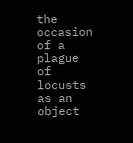the occasion of a plague of locusts as an object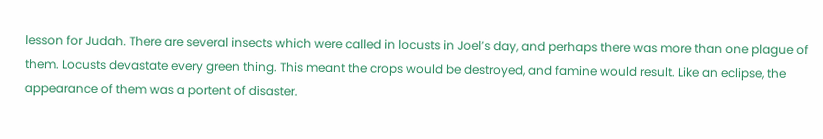lesson for Judah. There are several insects which were called in locusts in Joel’s day, and perhaps there was more than one plague of them. Locusts devastate every green thing. This meant the crops would be destroyed, and famine would result. Like an eclipse, the appearance of them was a portent of disaster.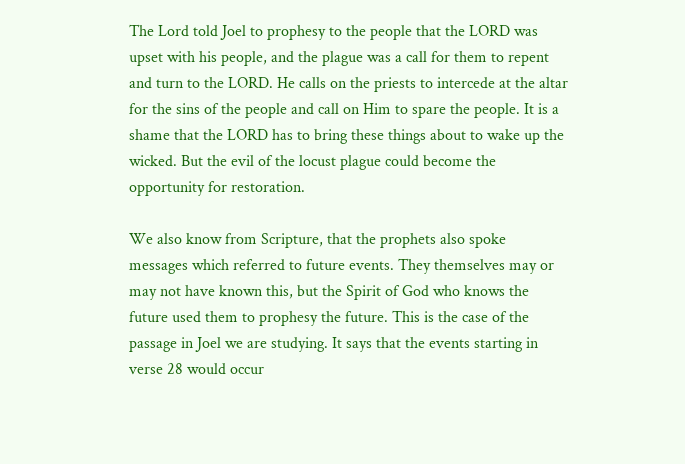The Lord told Joel to prophesy to the people that the LORD was upset with his people, and the plague was a call for them to repent and turn to the LORD. He calls on the priests to intercede at the altar for the sins of the people and call on Him to spare the people. It is a shame that the LORD has to bring these things about to wake up the wicked. But the evil of the locust plague could become the opportunity for restoration.

We also know from Scripture, that the prophets also spoke messages which referred to future events. They themselves may or may not have known this, but the Spirit of God who knows the future used them to prophesy the future. This is the case of the passage in Joel we are studying. It says that the events starting in verse 28 would occur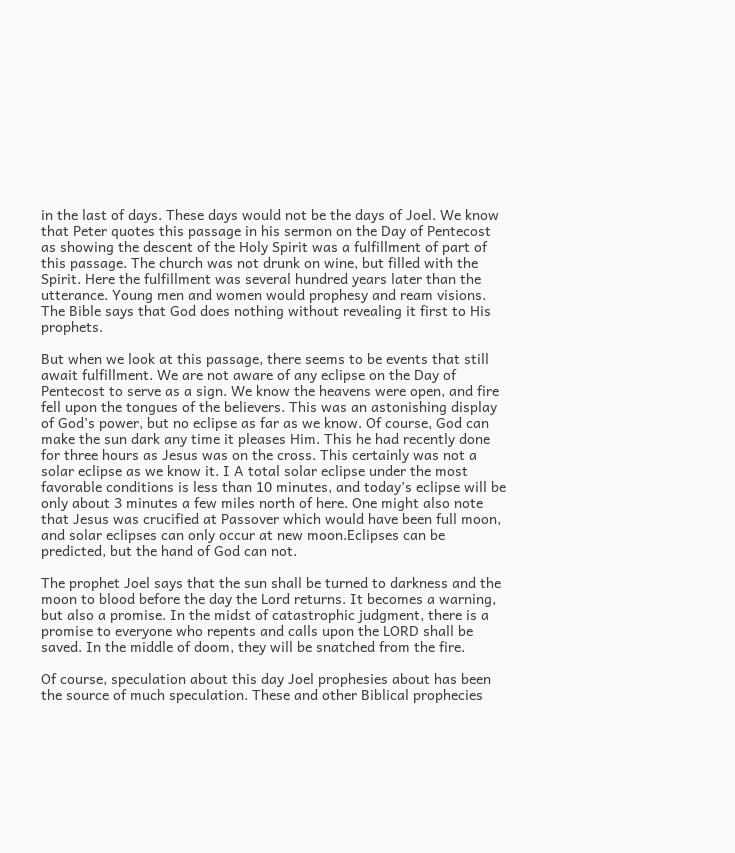in the last of days. These days would not be the days of Joel. We know that Peter quotes this passage in his sermon on the Day of Pentecost as showing the descent of the Holy Spirit was a fulfillment of part of this passage. The church was not drunk on wine, but filled with the Spirit. Here the fulfillment was several hundred years later than the utterance. Young men and women would prophesy and ream visions. The Bible says that God does nothing without revealing it first to His prophets.

But when we look at this passage, there seems to be events that still await fulfillment. We are not aware of any eclipse on the Day of Pentecost to serve as a sign. We know the heavens were open, and fire fell upon the tongues of the believers. This was an astonishing display of God’s power, but no eclipse as far as we know. Of course, God can make the sun dark any time it pleases Him. This he had recently done for three hours as Jesus was on the cross. This certainly was not a solar eclipse as we know it. I A total solar eclipse under the most favorable conditions is less than 10 minutes, and today’s eclipse will be only about 3 minutes a few miles north of here. One might also note that Jesus was crucified at Passover which would have been full moon, and solar eclipses can only occur at new moon.Eclipses can be predicted, but the hand of God can not.

The prophet Joel says that the sun shall be turned to darkness and the moon to blood before the day the Lord returns. It becomes a warning, but also a promise. In the midst of catastrophic judgment, there is a promise to everyone who repents and calls upon the LORD shall be saved. In the middle of doom, they will be snatched from the fire.

Of course, speculation about this day Joel prophesies about has been the source of much speculation. These and other Biblical prophecies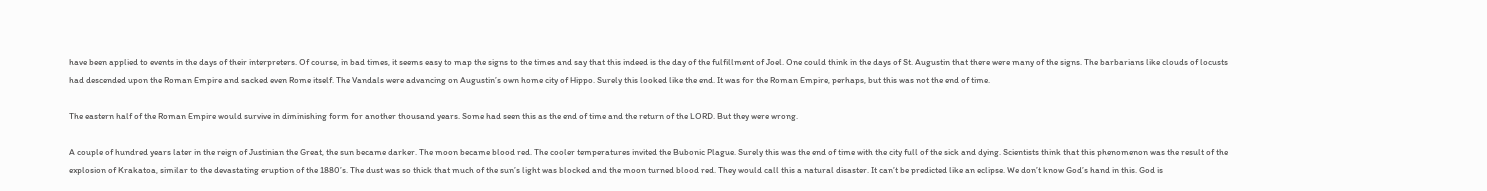have been applied to events in the days of their interpreters. Of course, in bad times, it seems easy to map the signs to the times and say that this indeed is the day of the fulfillment of Joel. One could think in the days of St. Augustin that there were many of the signs. The barbarians like clouds of locusts had descended upon the Roman Empire and sacked even Rome itself. The Vandals were advancing on Augustin’s own home city of Hippo. Surely this looked like the end. It was for the Roman Empire, perhaps, but this was not the end of time.

The eastern half of the Roman Empire would survive in diminishing form for another thousand years. Some had seen this as the end of time and the return of the LORD. But they were wrong.

A couple of hundred years later in the reign of Justinian the Great, the sun became darker. The moon became blood red. The cooler temperatures invited the Bubonic Plague. Surely this was the end of time with the city full of the sick and dying. Scientists think that this phenomenon was the result of the explosion of Krakatoa, similar to the devastating eruption of the 1880’s. The dust was so thick that much of the sun’s light was blocked and the moon turned blood red. They would call this a natural disaster. It can’t be predicted like an eclipse. We don’t know God’s hand in this. God is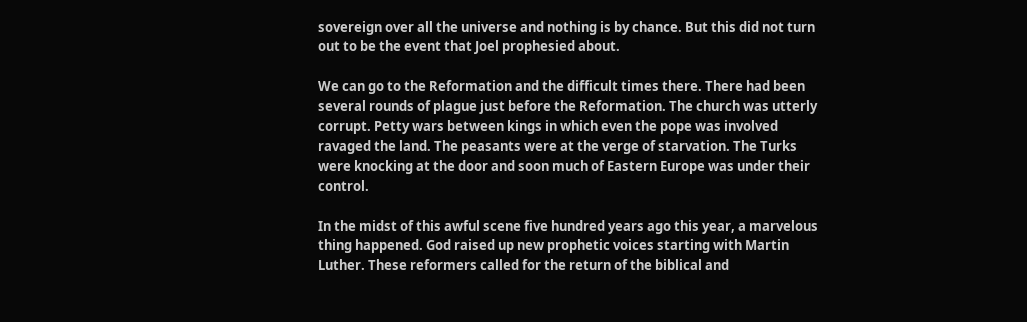sovereign over all the universe and nothing is by chance. But this did not turn out to be the event that Joel prophesied about.

We can go to the Reformation and the difficult times there. There had been several rounds of plague just before the Reformation. The church was utterly corrupt. Petty wars between kings in which even the pope was involved ravaged the land. The peasants were at the verge of starvation. The Turks were knocking at the door and soon much of Eastern Europe was under their control.

In the midst of this awful scene five hundred years ago this year, a marvelous thing happened. God raised up new prophetic voices starting with Martin Luther. These reformers called for the return of the biblical and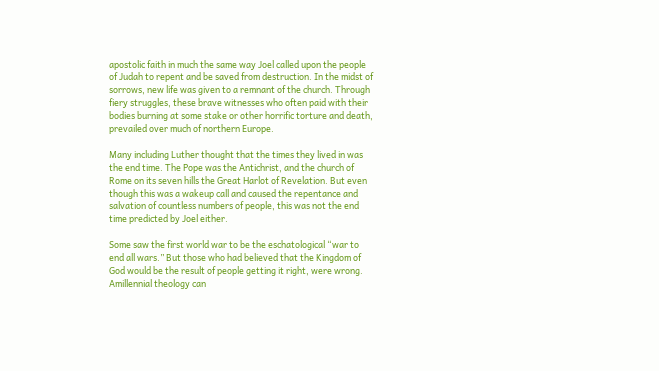apostolic faith in much the same way Joel called upon the people of Judah to repent and be saved from destruction. In the midst of sorrows, new life was given to a remnant of the church. Through fiery struggles, these brave witnesses who often paid with their bodies burning at some stake or other horrific torture and death, prevailed over much of northern Europe.

Many including Luther thought that the times they lived in was the end time. The Pope was the Antichrist, and the church of Rome on its seven hills the Great Harlot of Revelation. But even though this was a wakeup call and caused the repentance and salvation of countless numbers of people, this was not the end time predicted by Joel either.

Some saw the first world war to be the eschatological “war to end all wars.” But those who had believed that the Kingdom of God would be the result of people getting it right, were wrong. Amillennial theology can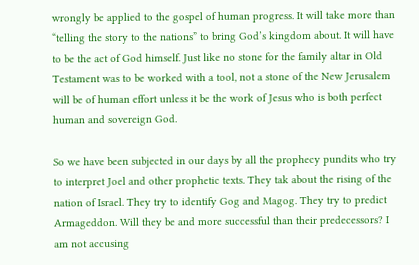wrongly be applied to the gospel of human progress. It will take more than “telling the story to the nations” to bring God’s kingdom about. It will have to be the act of God himself. Just like no stone for the family altar in Old Testament was to be worked with a tool, not a stone of the New Jerusalem will be of human effort unless it be the work of Jesus who is both perfect human and sovereign God.

So we have been subjected in our days by all the prophecy pundits who try to interpret Joel and other prophetic texts. They tak about the rising of the nation of Israel. They try to identify Gog and Magog. They try to predict Armageddon. Will they be and more successful than their predecessors? I am not accusing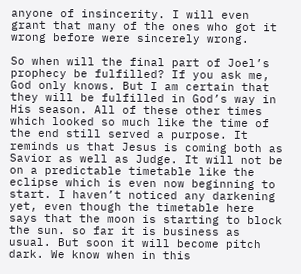anyone of insincerity. I will even grant that many of the ones who got it wrong before were sincerely wrong.

So when will the final part of Joel’s prophecy be fulfilled? If you ask me, God only knows. But I am certain that they will be fulfilled in God’s way in His season. All of these other times which looked so much like the time of the end still served a purpose. It reminds us that Jesus is coming both as Savior as well as Judge. It will not be on a predictable timetable like the eclipse which is even now beginning to start. I haven’t noticed any darkening yet, even though the timetable here says that the moon is starting to block the sun. so far it is business as usual. But soon it will become pitch dark. We know when in this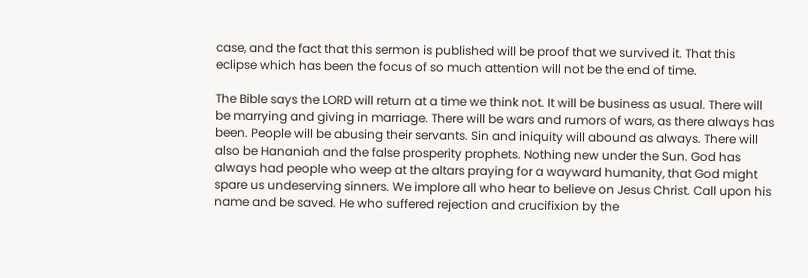case, and the fact that this sermon is published will be proof that we survived it. That this eclipse which has been the focus of so much attention will not be the end of time.

The Bible says the LORD will return at a time we think not. It will be business as usual. There will be marrying and giving in marriage. There will be wars and rumors of wars, as there always has been. People will be abusing their servants. Sin and iniquity will abound as always. There will also be Hananiah and the false prosperity prophets. Nothing new under the Sun. God has always had people who weep at the altars praying for a wayward humanity, that God might spare us undeserving sinners. We implore all who hear to believe on Jesus Christ. Call upon his name and be saved. He who suffered rejection and crucifixion by the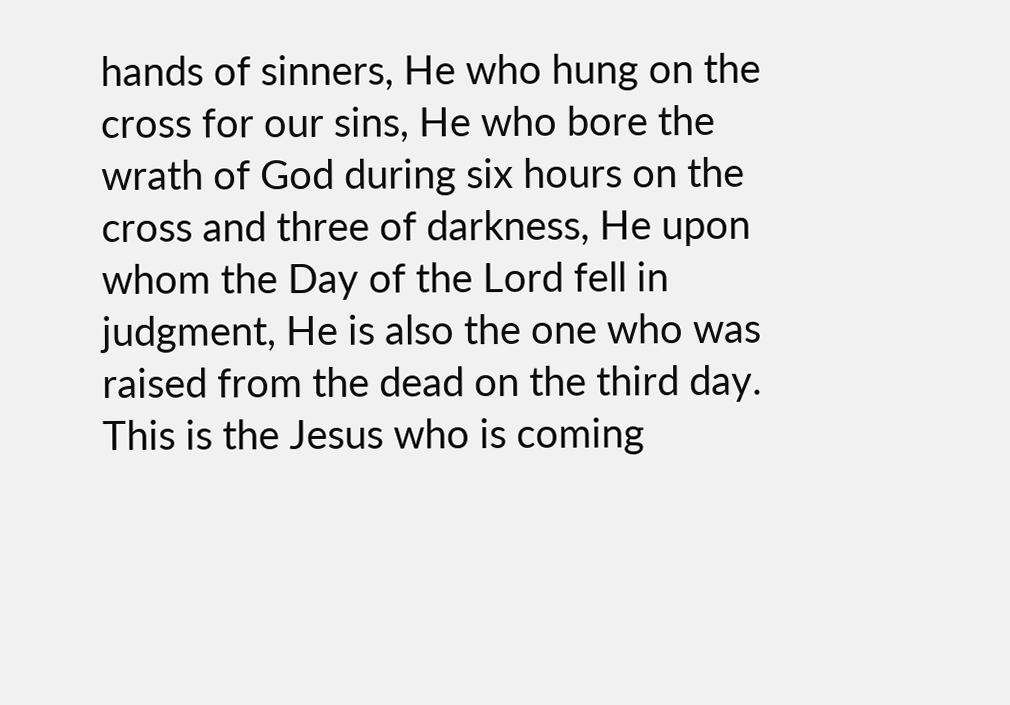hands of sinners, He who hung on the cross for our sins, He who bore the wrath of God during six hours on the cross and three of darkness, He upon whom the Day of the Lord fell in judgment, He is also the one who was raised from the dead on the third day. This is the Jesus who is coming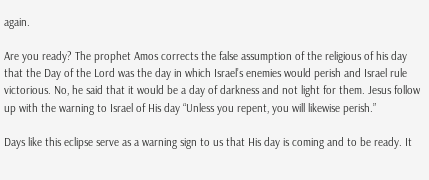again.

Are you ready? The prophet Amos corrects the false assumption of the religious of his day that the Day of the Lord was the day in which Israel’s enemies would perish and Israel rule victorious. No, he said that it would be a day of darkness and not light for them. Jesus follow up with the warning to Israel of His day “Unless you repent, you will likewise perish.”

Days like this eclipse serve as a warning sign to us that His day is coming and to be ready. It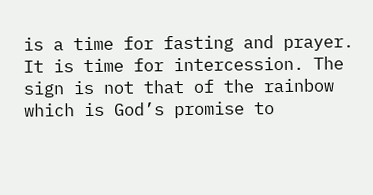is a time for fasting and prayer. It is time for intercession. The sign is not that of the rainbow which is God’s promise to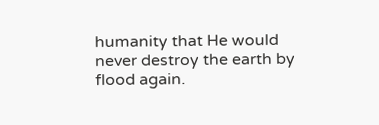humanity that He would never destroy the earth by flood again.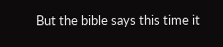But the bible says this time it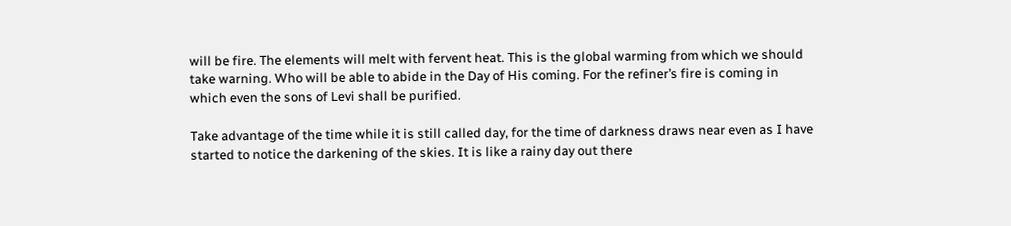will be fire. The elements will melt with fervent heat. This is the global warming from which we should take warning. Who will be able to abide in the Day of His coming. For the refiner’s fire is coming in which even the sons of Levi shall be purified.

Take advantage of the time while it is still called day, for the time of darkness draws near even as I have started to notice the darkening of the skies. It is like a rainy day out there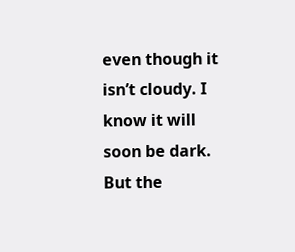even though it isn’t cloudy. I know it will soon be dark. But the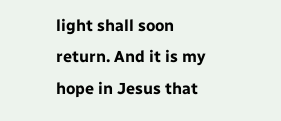light shall soon return. And it is my hope in Jesus that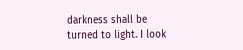darkness shall be turned to light. I look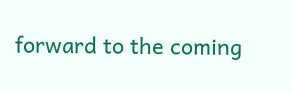forward to the coming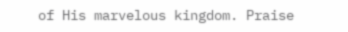of His marvelous kingdom. Praise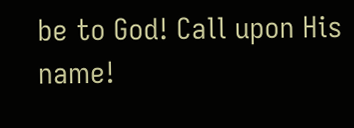be to God! Call upon His name!